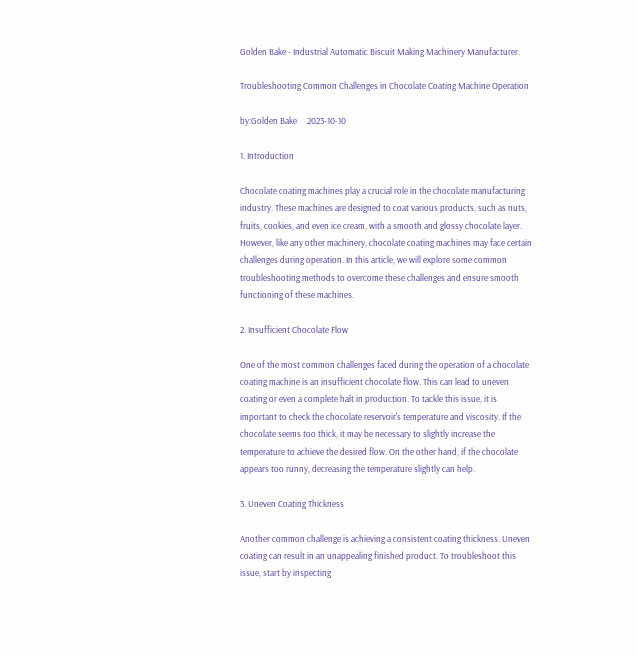Golden Bake - Industrial Automatic Biscuit Making Machinery Manufacturer.

Troubleshooting Common Challenges in Chocolate Coating Machine Operation

by:Golden Bake     2023-10-10

1. Introduction

Chocolate coating machines play a crucial role in the chocolate manufacturing industry. These machines are designed to coat various products, such as nuts, fruits, cookies, and even ice cream, with a smooth and glossy chocolate layer. However, like any other machinery, chocolate coating machines may face certain challenges during operation. In this article, we will explore some common troubleshooting methods to overcome these challenges and ensure smooth functioning of these machines.

2. Insufficient Chocolate Flow

One of the most common challenges faced during the operation of a chocolate coating machine is an insufficient chocolate flow. This can lead to uneven coating or even a complete halt in production. To tackle this issue, it is important to check the chocolate reservoir's temperature and viscosity. If the chocolate seems too thick, it may be necessary to slightly increase the temperature to achieve the desired flow. On the other hand, if the chocolate appears too runny, decreasing the temperature slightly can help.

3. Uneven Coating Thickness

Another common challenge is achieving a consistent coating thickness. Uneven coating can result in an unappealing finished product. To troubleshoot this issue, start by inspecting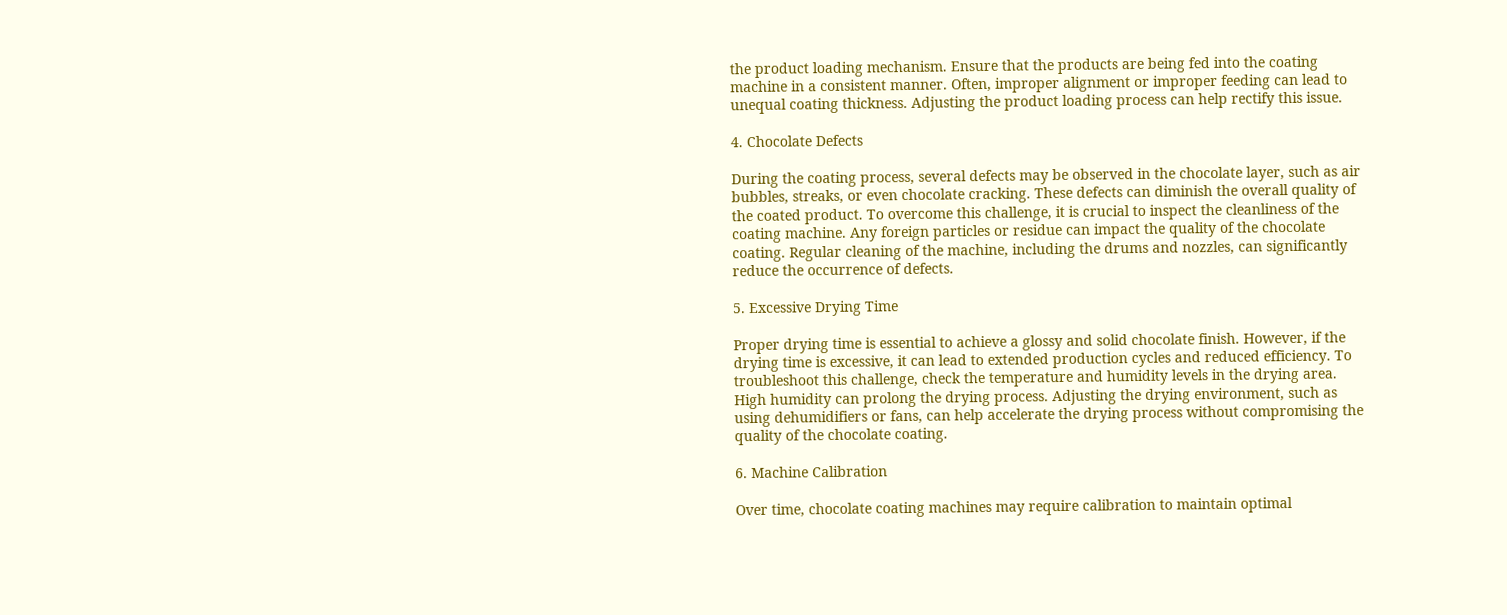the product loading mechanism. Ensure that the products are being fed into the coating machine in a consistent manner. Often, improper alignment or improper feeding can lead to unequal coating thickness. Adjusting the product loading process can help rectify this issue.

4. Chocolate Defects

During the coating process, several defects may be observed in the chocolate layer, such as air bubbles, streaks, or even chocolate cracking. These defects can diminish the overall quality of the coated product. To overcome this challenge, it is crucial to inspect the cleanliness of the coating machine. Any foreign particles or residue can impact the quality of the chocolate coating. Regular cleaning of the machine, including the drums and nozzles, can significantly reduce the occurrence of defects.

5. Excessive Drying Time

Proper drying time is essential to achieve a glossy and solid chocolate finish. However, if the drying time is excessive, it can lead to extended production cycles and reduced efficiency. To troubleshoot this challenge, check the temperature and humidity levels in the drying area. High humidity can prolong the drying process. Adjusting the drying environment, such as using dehumidifiers or fans, can help accelerate the drying process without compromising the quality of the chocolate coating.

6. Machine Calibration

Over time, chocolate coating machines may require calibration to maintain optimal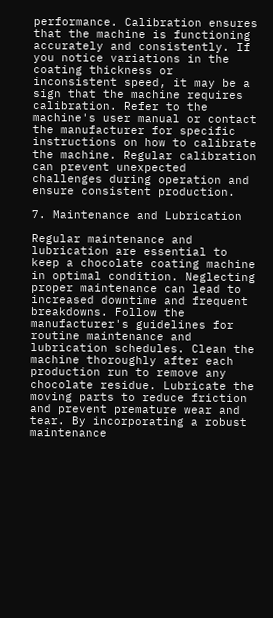performance. Calibration ensures that the machine is functioning accurately and consistently. If you notice variations in the coating thickness or inconsistent speed, it may be a sign that the machine requires calibration. Refer to the machine's user manual or contact the manufacturer for specific instructions on how to calibrate the machine. Regular calibration can prevent unexpected challenges during operation and ensure consistent production.

7. Maintenance and Lubrication

Regular maintenance and lubrication are essential to keep a chocolate coating machine in optimal condition. Neglecting proper maintenance can lead to increased downtime and frequent breakdowns. Follow the manufacturer's guidelines for routine maintenance and lubrication schedules. Clean the machine thoroughly after each production run to remove any chocolate residue. Lubricate the moving parts to reduce friction and prevent premature wear and tear. By incorporating a robust maintenance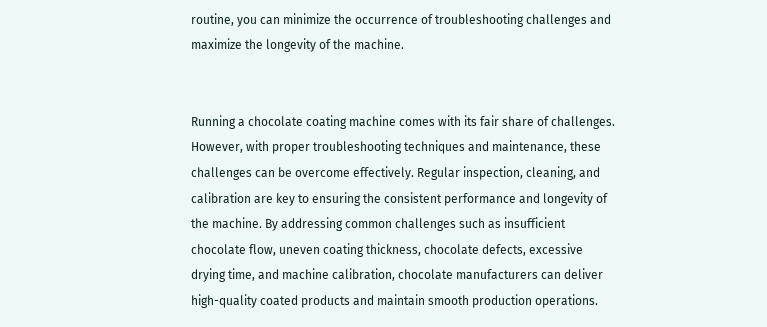routine, you can minimize the occurrence of troubleshooting challenges and maximize the longevity of the machine.


Running a chocolate coating machine comes with its fair share of challenges. However, with proper troubleshooting techniques and maintenance, these challenges can be overcome effectively. Regular inspection, cleaning, and calibration are key to ensuring the consistent performance and longevity of the machine. By addressing common challenges such as insufficient chocolate flow, uneven coating thickness, chocolate defects, excessive drying time, and machine calibration, chocolate manufacturers can deliver high-quality coated products and maintain smooth production operations.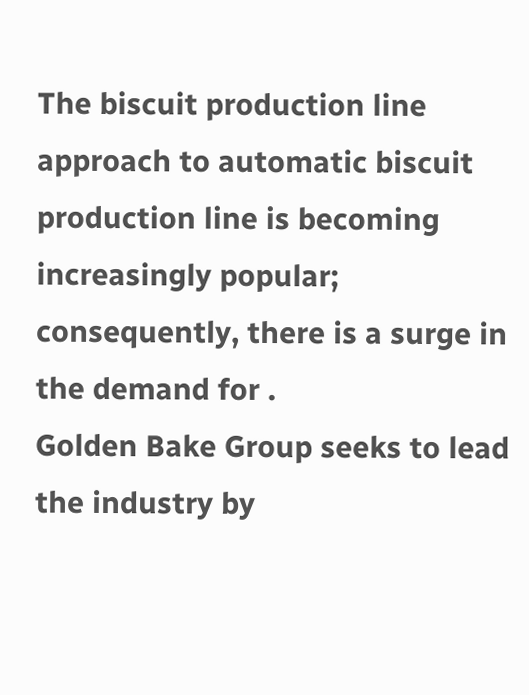The biscuit production line approach to automatic biscuit production line is becoming increasingly popular; consequently, there is a surge in the demand for .
Golden Bake Group seeks to lead the industry by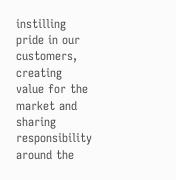instilling pride in our customers, creating value for the market and sharing responsibility around the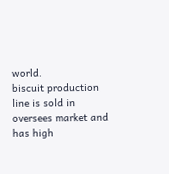world.
biscuit production line is sold in oversees market and has high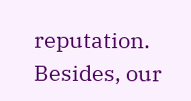reputation. Besides, our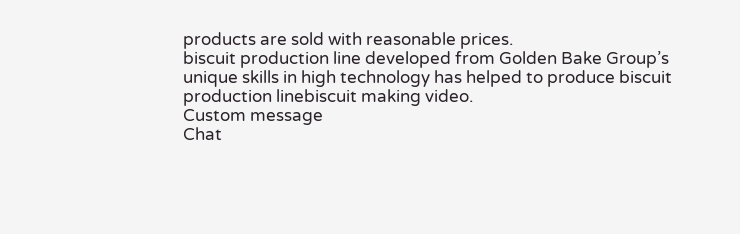products are sold with reasonable prices.
biscuit production line developed from Golden Bake Group’s unique skills in high technology has helped to produce biscuit production linebiscuit making video.
Custom message
Chat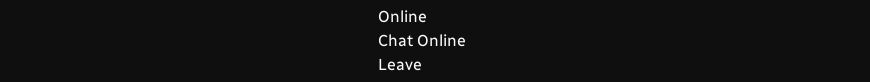Online
Chat Online
Leave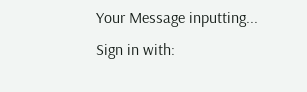Your Message inputting...
Sign in with: